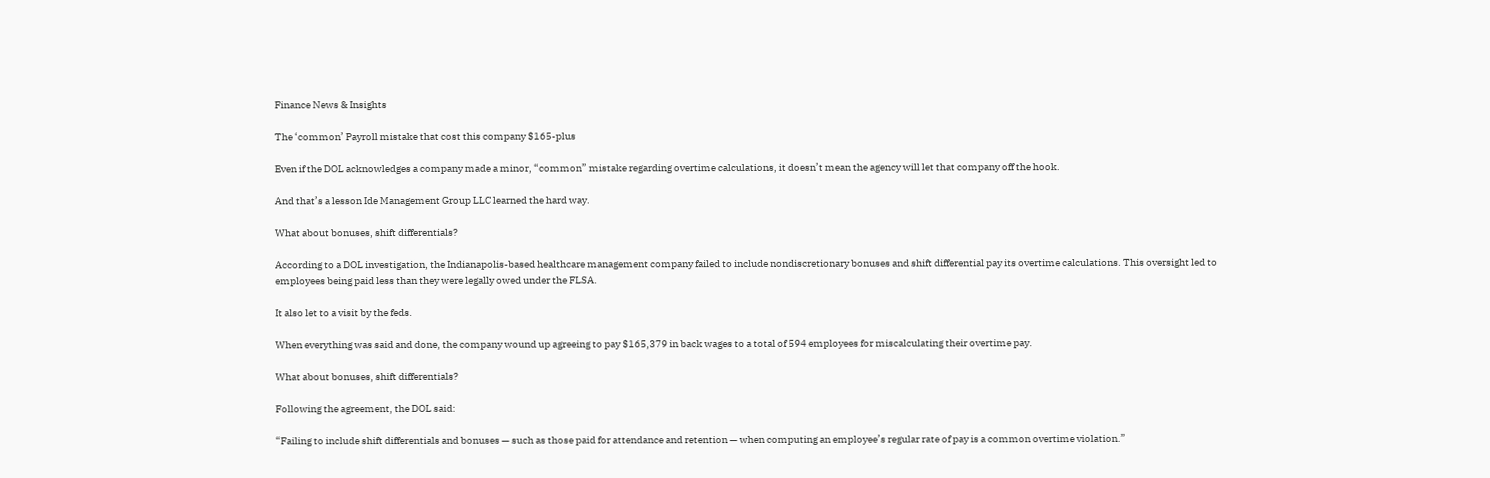Finance News & Insights

The ‘common’ Payroll mistake that cost this company $165-plus

Even if the DOL acknowledges a company made a minor, “common” mistake regarding overtime calculations, it doesn’t mean the agency will let that company off the hook.

And that’s a lesson Ide Management Group LLC learned the hard way.

What about bonuses, shift differentials?

According to a DOL investigation, the Indianapolis-based healthcare management company failed to include nondiscretionary bonuses and shift differential pay its overtime calculations. This oversight led to employees being paid less than they were legally owed under the FLSA.

It also let to a visit by the feds.

When everything was said and done, the company wound up agreeing to pay $165,379 in back wages to a total of 594 employees for miscalculating their overtime pay.

What about bonuses, shift differentials?

Following the agreement, the DOL said:

“Failing to include shift differentials and bonuses — such as those paid for attendance and retention — when computing an employee’s regular rate of pay is a common overtime violation.”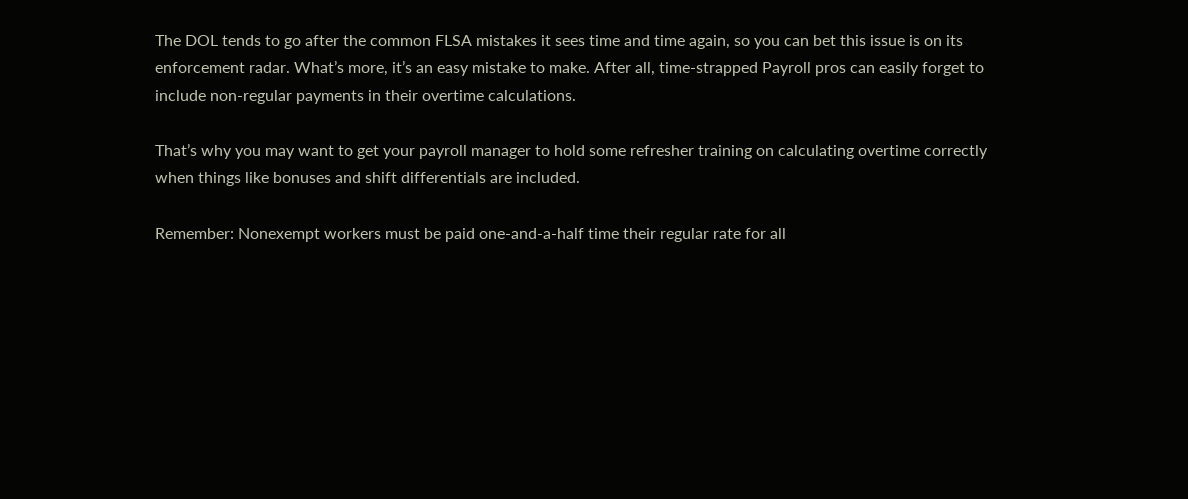The DOL tends to go after the common FLSA mistakes it sees time and time again, so you can bet this issue is on its enforcement radar. What’s more, it’s an easy mistake to make. After all, time-strapped Payroll pros can easily forget to include non-regular payments in their overtime calculations.

That’s why you may want to get your payroll manager to hold some refresher training on calculating overtime correctly when things like bonuses and shift differentials are included.

Remember: Nonexempt workers must be paid one-and-a-half time their regular rate for all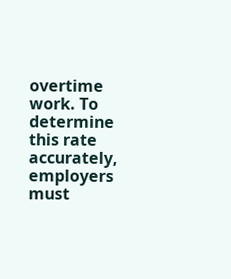overtime work. To determine this rate accurately, employers must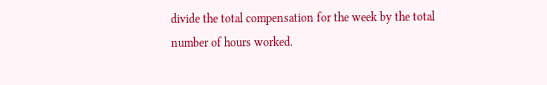divide the total compensation for the week by the total number of hours worked.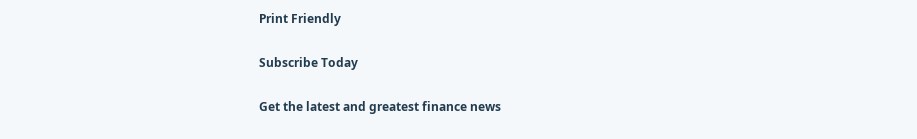Print Friendly

Subscribe Today

Get the latest and greatest finance news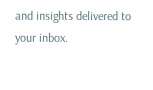and insights delivered to your inbox.